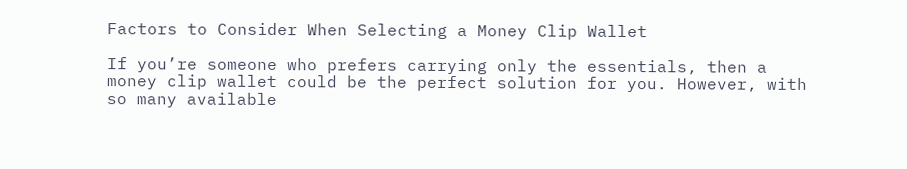Factors to Consider When Selecting a Money Clip Wallet

If you’re someone who prefers carrying only the essentials, then a money clip wallet could be the perfect solution for you. However, with so many available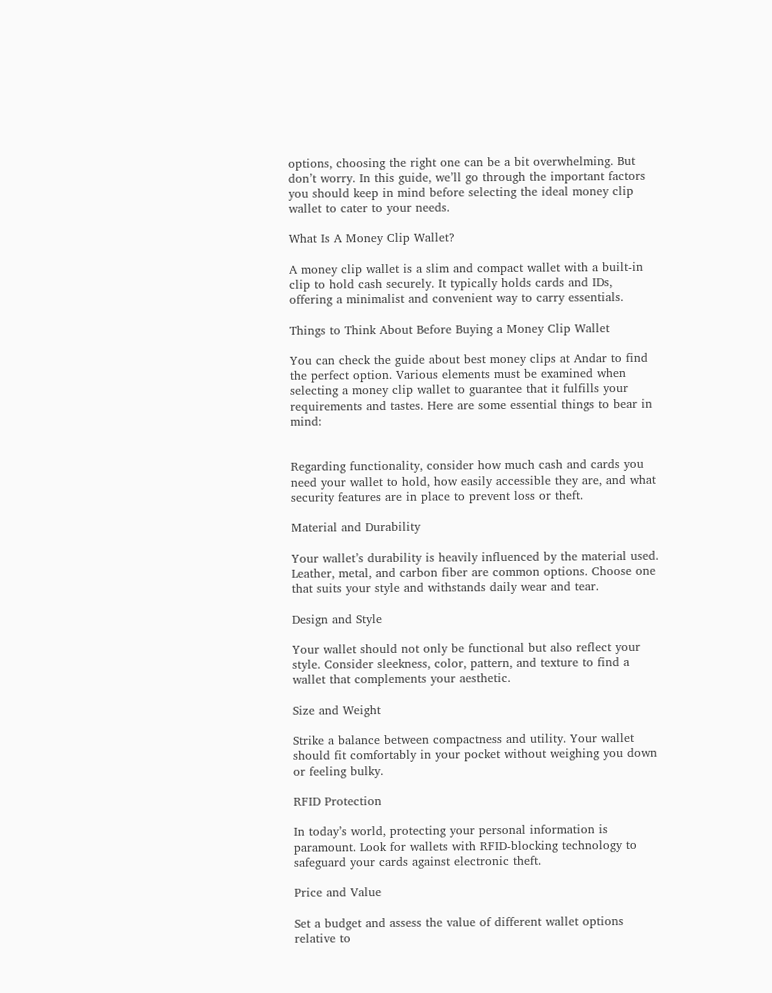options, choosing the right one can be a bit overwhelming. But don’t worry. In this guide, we’ll go through the important factors you should keep in mind before selecting the ideal money clip wallet to cater to your needs.

What Is A Money Clip Wallet?

A money clip wallet is a slim and compact wallet with a built-in clip to hold cash securely. It typically holds cards and IDs, offering a minimalist and convenient way to carry essentials.

Things to Think About Before Buying a Money Clip Wallet

You can check the guide about best money clips at Andar to find the perfect option. Various elements must be examined when selecting a money clip wallet to guarantee that it fulfills your requirements and tastes. Here are some essential things to bear in mind:


Regarding functionality, consider how much cash and cards you need your wallet to hold, how easily accessible they are, and what security features are in place to prevent loss or theft.

Material and Durability

Your wallet’s durability is heavily influenced by the material used. Leather, metal, and carbon fiber are common options. Choose one that suits your style and withstands daily wear and tear.

Design and Style

Your wallet should not only be functional but also reflect your style. Consider sleekness, color, pattern, and texture to find a wallet that complements your aesthetic.

Size and Weight

Strike a balance between compactness and utility. Your wallet should fit comfortably in your pocket without weighing you down or feeling bulky.

RFID Protection

In today’s world, protecting your personal information is paramount. Look for wallets with RFID-blocking technology to safeguard your cards against electronic theft.

Price and Value

Set a budget and assess the value of different wallet options relative to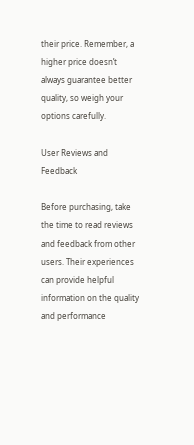their price. Remember, a higher price doesn’t always guarantee better quality, so weigh your options carefully.

User Reviews and Feedback

Before purchasing, take the time to read reviews and feedback from other users. Their experiences can provide helpful information on the quality and performance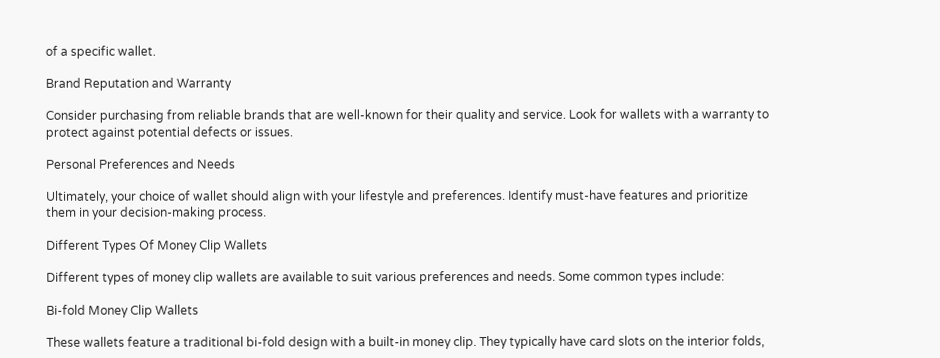of a specific wallet.

Brand Reputation and Warranty

Consider purchasing from reliable brands that are well-known for their quality and service. Look for wallets with a warranty to protect against potential defects or issues.

Personal Preferences and Needs

Ultimately, your choice of wallet should align with your lifestyle and preferences. Identify must-have features and prioritize them in your decision-making process.

Different Types Of Money Clip Wallets

Different types of money clip wallets are available to suit various preferences and needs. Some common types include:

Bi-fold Money Clip Wallets

These wallets feature a traditional bi-fold design with a built-in money clip. They typically have card slots on the interior folds,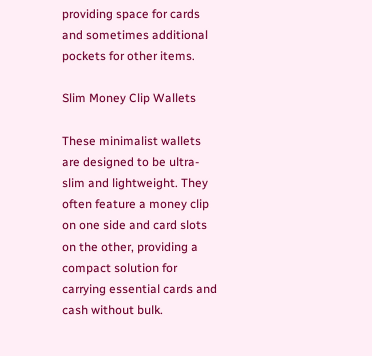providing space for cards and sometimes additional pockets for other items.

Slim Money Clip Wallets

These minimalist wallets are designed to be ultra-slim and lightweight. They often feature a money clip on one side and card slots on the other, providing a compact solution for carrying essential cards and cash without bulk.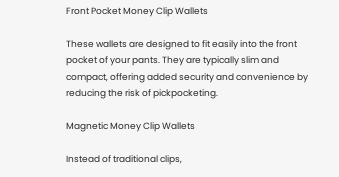Front Pocket Money Clip Wallets

These wallets are designed to fit easily into the front pocket of your pants. They are typically slim and compact, offering added security and convenience by reducing the risk of pickpocketing.

Magnetic Money Clip Wallets

Instead of traditional clips,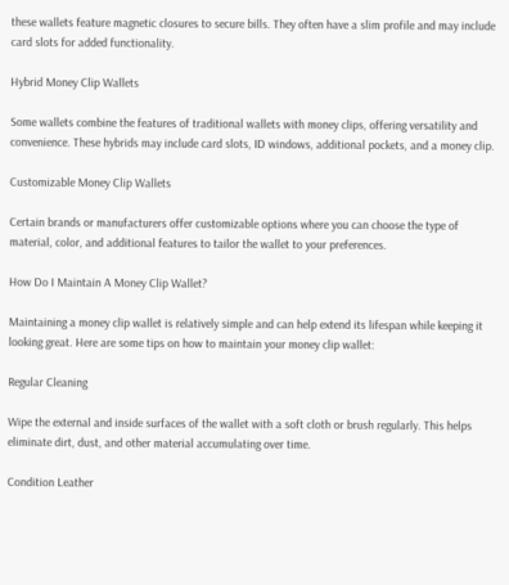these wallets feature magnetic closures to secure bills. They often have a slim profile and may include card slots for added functionality.

Hybrid Money Clip Wallets

Some wallets combine the features of traditional wallets with money clips, offering versatility and convenience. These hybrids may include card slots, ID windows, additional pockets, and a money clip.

Customizable Money Clip Wallets

Certain brands or manufacturers offer customizable options where you can choose the type of material, color, and additional features to tailor the wallet to your preferences.

How Do I Maintain A Money Clip Wallet?

Maintaining a money clip wallet is relatively simple and can help extend its lifespan while keeping it looking great. Here are some tips on how to maintain your money clip wallet:

Regular Cleaning

Wipe the external and inside surfaces of the wallet with a soft cloth or brush regularly. This helps eliminate dirt, dust, and other material accumulating over time.

Condition Leather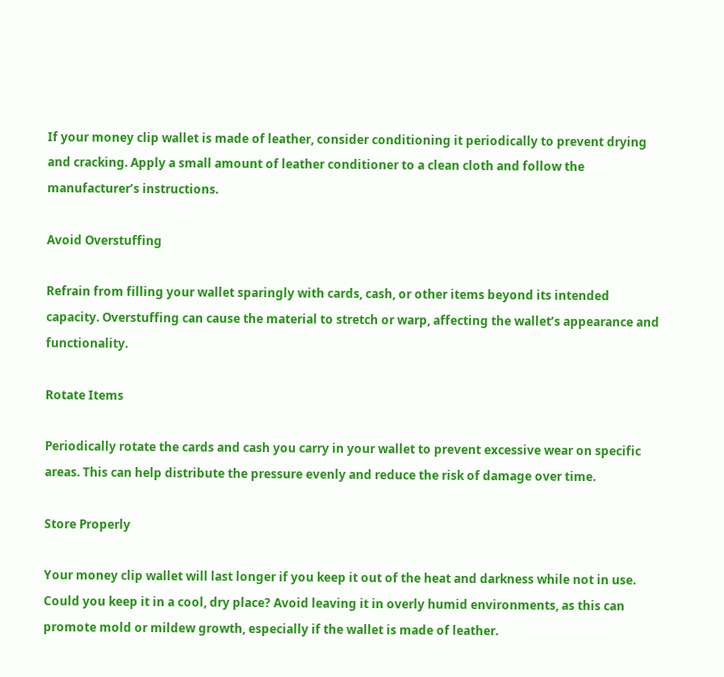If your money clip wallet is made of leather, consider conditioning it periodically to prevent drying and cracking. Apply a small amount of leather conditioner to a clean cloth and follow the manufacturer’s instructions.

Avoid Overstuffing

Refrain from filling your wallet sparingly with cards, cash, or other items beyond its intended capacity. Overstuffing can cause the material to stretch or warp, affecting the wallet’s appearance and functionality.

Rotate Items

Periodically rotate the cards and cash you carry in your wallet to prevent excessive wear on specific areas. This can help distribute the pressure evenly and reduce the risk of damage over time.

Store Properly

Your money clip wallet will last longer if you keep it out of the heat and darkness while not in use. Could you keep it in a cool, dry place? Avoid leaving it in overly humid environments, as this can promote mold or mildew growth, especially if the wallet is made of leather.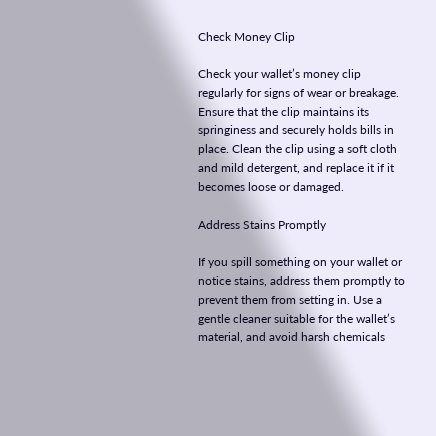Check Money Clip

Check your wallet’s money clip regularly for signs of wear or breakage. Ensure that the clip maintains its springiness and securely holds bills in place. Clean the clip using a soft cloth and mild detergent, and replace it if it becomes loose or damaged.

Address Stains Promptly

If you spill something on your wallet or notice stains, address them promptly to prevent them from setting in. Use a gentle cleaner suitable for the wallet’s material, and avoid harsh chemicals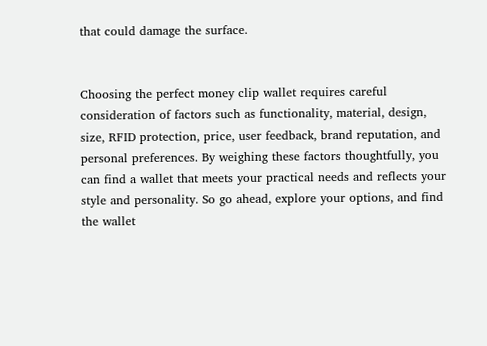that could damage the surface.


Choosing the perfect money clip wallet requires careful consideration of factors such as functionality, material, design, size, RFID protection, price, user feedback, brand reputation, and personal preferences. By weighing these factors thoughtfully, you can find a wallet that meets your practical needs and reflects your style and personality. So go ahead, explore your options, and find the wallet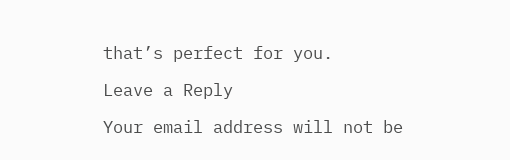that’s perfect for you.

Leave a Reply

Your email address will not be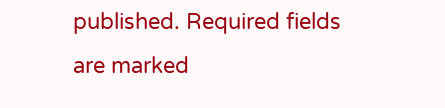published. Required fields are marked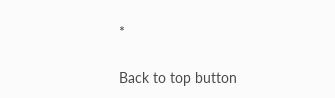*

Back to top button